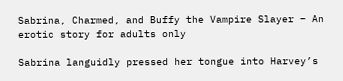Sabrina, Charmed, and Buffy the Vampire Slayer – An erotic story for adults only

Sabrina languidly pressed her tongue into Harvey’s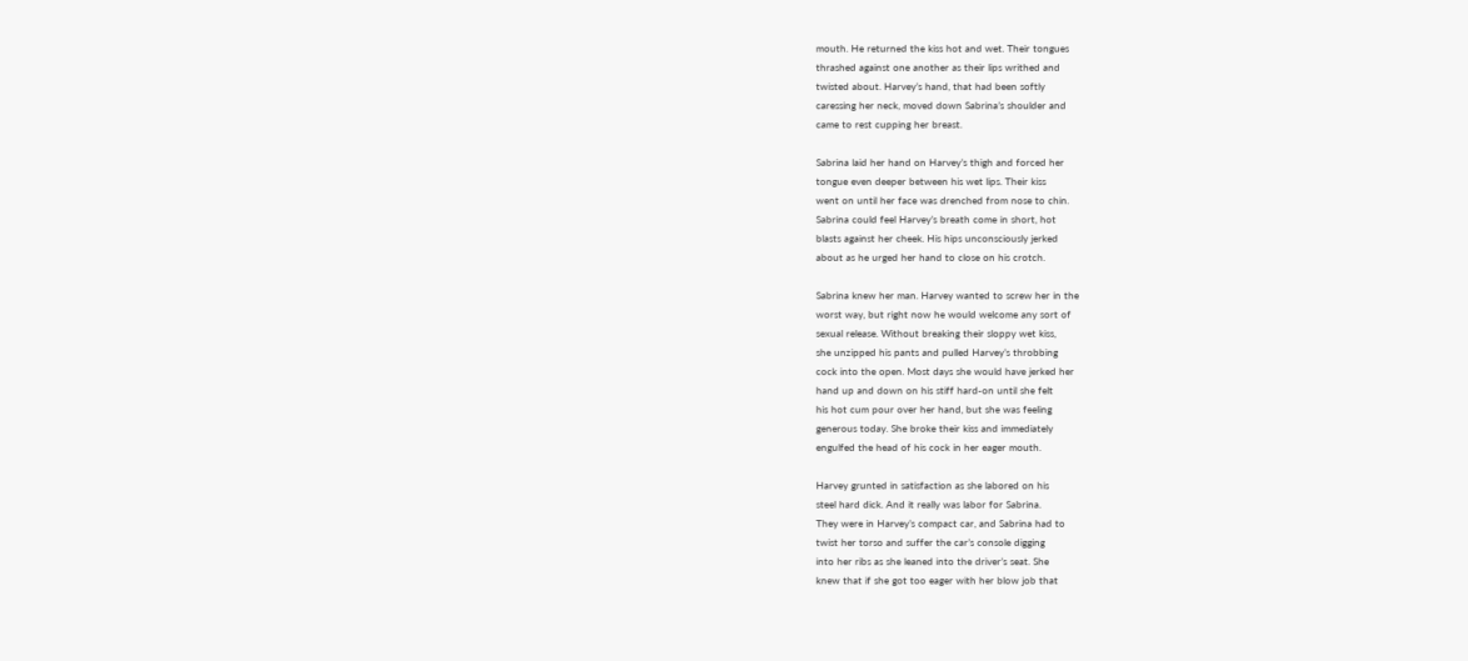mouth. He returned the kiss hot and wet. Their tongues
thrashed against one another as their lips writhed and
twisted about. Harvey’s hand, that had been softly
caressing her neck, moved down Sabrina’s shoulder and
came to rest cupping her breast.

Sabrina laid her hand on Harvey’s thigh and forced her
tongue even deeper between his wet lips. Their kiss
went on until her face was drenched from nose to chin.
Sabrina could feel Harvey’s breath come in short, hot
blasts against her cheek. His hips unconsciously jerked
about as he urged her hand to close on his crotch.

Sabrina knew her man. Harvey wanted to screw her in the
worst way, but right now he would welcome any sort of
sexual release. Without breaking their sloppy wet kiss,
she unzipped his pants and pulled Harvey’s throbbing
cock into the open. Most days she would have jerked her
hand up and down on his stiff hard-on until she felt
his hot cum pour over her hand, but she was feeling
generous today. She broke their kiss and immediately
engulfed the head of his cock in her eager mouth.

Harvey grunted in satisfaction as she labored on his
steel hard dick. And it really was labor for Sabrina.
They were in Harvey’s compact car, and Sabrina had to
twist her torso and suffer the car’s console digging
into her ribs as she leaned into the driver’s seat. She
knew that if she got too eager with her blow job that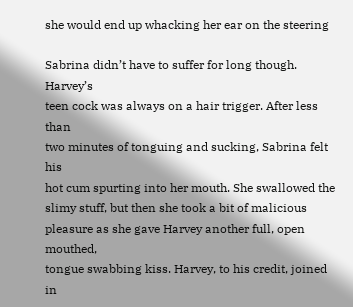she would end up whacking her ear on the steering

Sabrina didn’t have to suffer for long though. Harvey’s
teen cock was always on a hair trigger. After less than
two minutes of tonguing and sucking, Sabrina felt his
hot cum spurting into her mouth. She swallowed the
slimy stuff, but then she took a bit of malicious
pleasure as she gave Harvey another full, open mouthed,
tongue swabbing kiss. Harvey, to his credit, joined in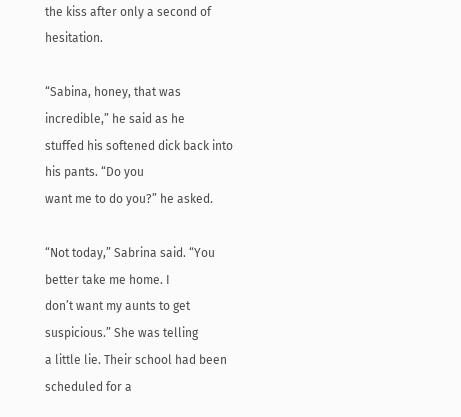the kiss after only a second of hesitation.

“Sabina, honey, that was incredible,” he said as he
stuffed his softened dick back into his pants. “Do you
want me to do you?” he asked.

“Not today,” Sabrina said. “You better take me home. I
don’t want my aunts to get suspicious.” She was telling
a little lie. Their school had been scheduled for a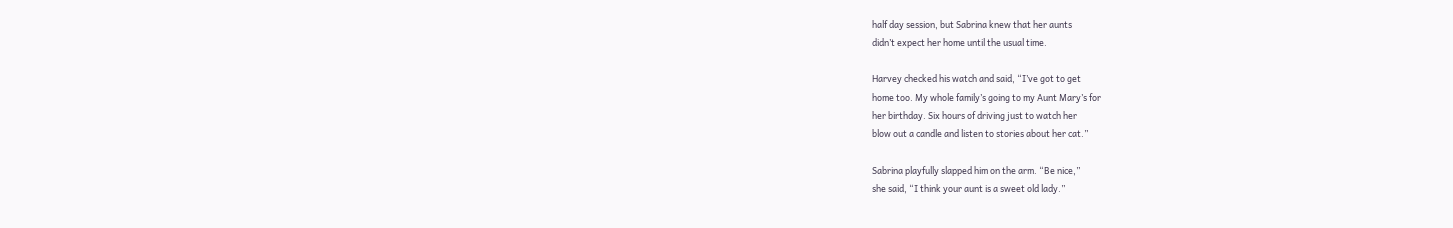half day session, but Sabrina knew that her aunts
didn’t expect her home until the usual time.

Harvey checked his watch and said, “I’ve got to get
home too. My whole family’s going to my Aunt Mary’s for
her birthday. Six hours of driving just to watch her
blow out a candle and listen to stories about her cat.”

Sabrina playfully slapped him on the arm. “Be nice,”
she said, “I think your aunt is a sweet old lady.”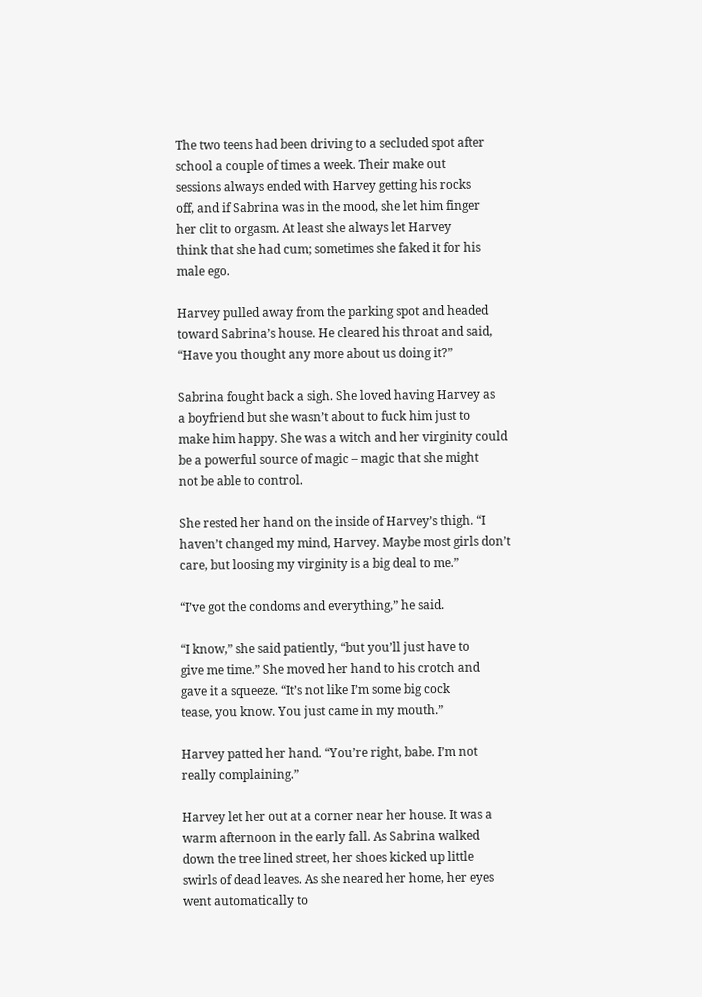The two teens had been driving to a secluded spot after
school a couple of times a week. Their make out
sessions always ended with Harvey getting his rocks
off, and if Sabrina was in the mood, she let him finger
her clit to orgasm. At least she always let Harvey
think that she had cum; sometimes she faked it for his
male ego.

Harvey pulled away from the parking spot and headed
toward Sabrina’s house. He cleared his throat and said,
“Have you thought any more about us doing it?”

Sabrina fought back a sigh. She loved having Harvey as
a boyfriend but she wasn’t about to fuck him just to
make him happy. She was a witch and her virginity could
be a powerful source of magic – magic that she might
not be able to control.

She rested her hand on the inside of Harvey’s thigh. “I
haven’t changed my mind, Harvey. Maybe most girls don’t
care, but loosing my virginity is a big deal to me.”

“I’ve got the condoms and everything,” he said.

“I know,” she said patiently, “but you’ll just have to
give me time.” She moved her hand to his crotch and
gave it a squeeze. “It’s not like I’m some big cock
tease, you know. You just came in my mouth.”

Harvey patted her hand. “You’re right, babe. I’m not
really complaining.”

Harvey let her out at a corner near her house. It was a
warm afternoon in the early fall. As Sabrina walked
down the tree lined street, her shoes kicked up little
swirls of dead leaves. As she neared her home, her eyes
went automatically to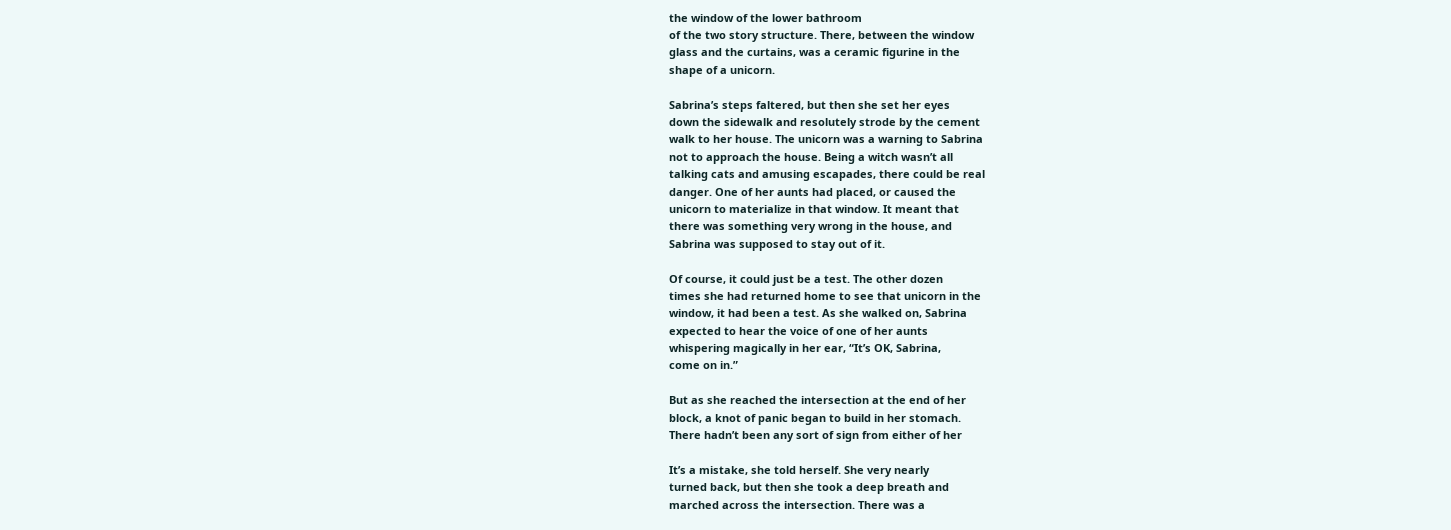the window of the lower bathroom
of the two story structure. There, between the window
glass and the curtains, was a ceramic figurine in the
shape of a unicorn.

Sabrina’s steps faltered, but then she set her eyes
down the sidewalk and resolutely strode by the cement
walk to her house. The unicorn was a warning to Sabrina
not to approach the house. Being a witch wasn’t all
talking cats and amusing escapades, there could be real
danger. One of her aunts had placed, or caused the
unicorn to materialize in that window. It meant that
there was something very wrong in the house, and
Sabrina was supposed to stay out of it.

Of course, it could just be a test. The other dozen
times she had returned home to see that unicorn in the
window, it had been a test. As she walked on, Sabrina
expected to hear the voice of one of her aunts
whispering magically in her ear, “It’s OK, Sabrina,
come on in.”

But as she reached the intersection at the end of her
block, a knot of panic began to build in her stomach.
There hadn’t been any sort of sign from either of her

It’s a mistake, she told herself. She very nearly
turned back, but then she took a deep breath and
marched across the intersection. There was a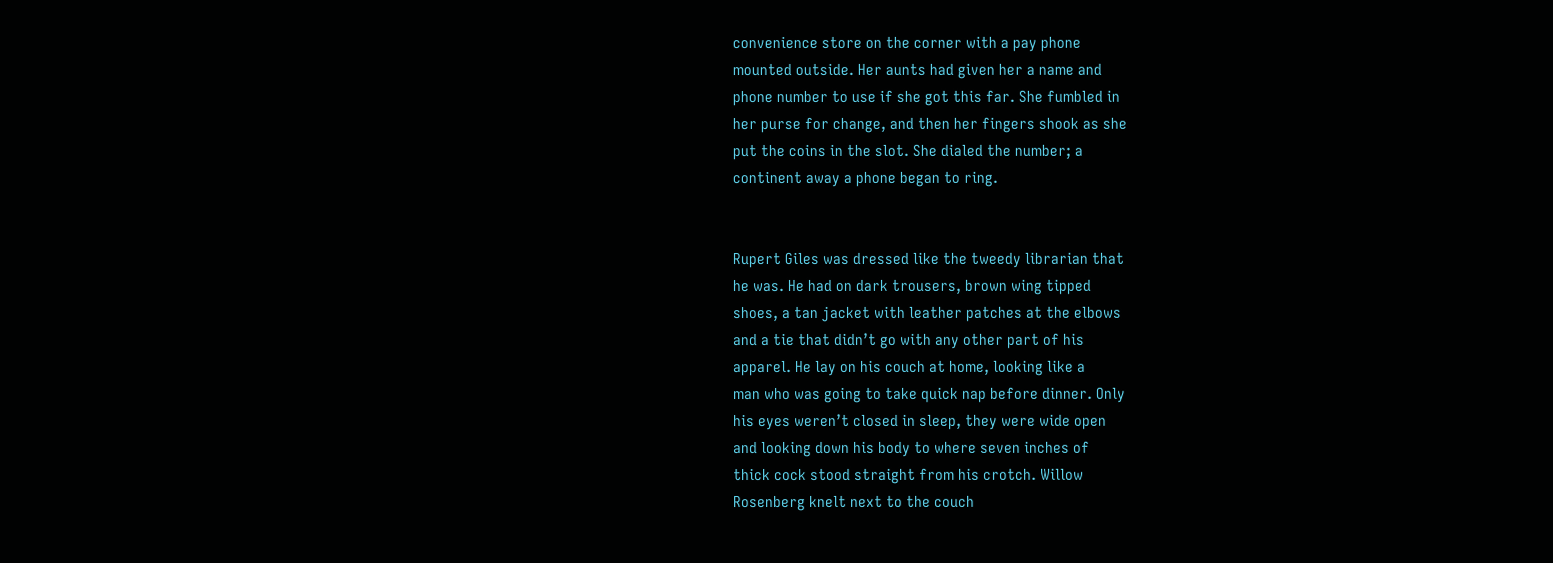convenience store on the corner with a pay phone
mounted outside. Her aunts had given her a name and
phone number to use if she got this far. She fumbled in
her purse for change, and then her fingers shook as she
put the coins in the slot. She dialed the number; a
continent away a phone began to ring.


Rupert Giles was dressed like the tweedy librarian that
he was. He had on dark trousers, brown wing tipped
shoes, a tan jacket with leather patches at the elbows
and a tie that didn’t go with any other part of his
apparel. He lay on his couch at home, looking like a
man who was going to take quick nap before dinner. Only
his eyes weren’t closed in sleep, they were wide open
and looking down his body to where seven inches of
thick cock stood straight from his crotch. Willow
Rosenberg knelt next to the couch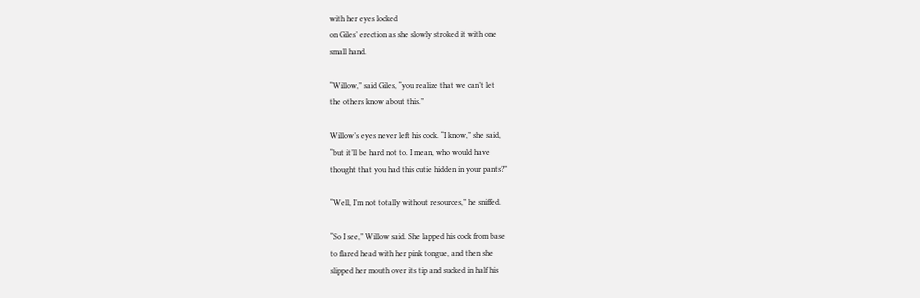with her eyes locked
on Giles’ erection as she slowly stroked it with one
small hand.

“Willow,” said Giles, “you realize that we can’t let
the others know about this.”

Willow’s eyes never left his cock. “I know,” she said,
“but it’ll be hard not to. I mean, who would have
thought that you had this cutie hidden in your pants?”

“Well, I’m not totally without resources,” he sniffed.

“So I see,” Willow said. She lapped his cock from base
to flared head with her pink tongue, and then she
slipped her mouth over its tip and sucked in half his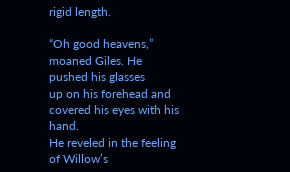rigid length.

“Oh good heavens,” moaned Giles. He pushed his glasses
up on his forehead and covered his eyes with his hand.
He reveled in the feeling of Willow’s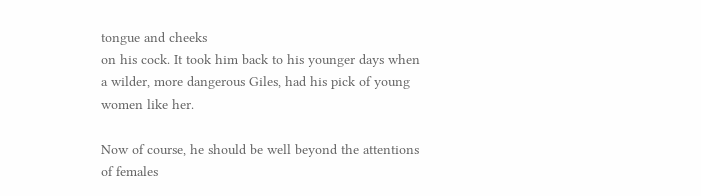tongue and cheeks
on his cock. It took him back to his younger days when
a wilder, more dangerous Giles, had his pick of young
women like her.

Now of course, he should be well beyond the attentions
of females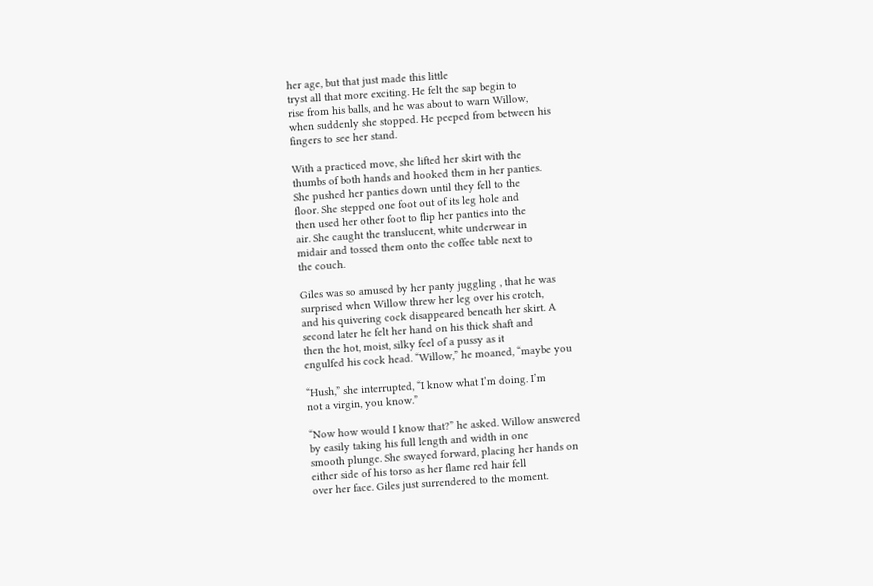her age, but that just made this little
tryst all that more exciting. He felt the sap begin to
rise from his balls, and he was about to warn Willow,
when suddenly she stopped. He peeped from between his
fingers to see her stand.

With a practiced move, she lifted her skirt with the
thumbs of both hands and hooked them in her panties.
She pushed her panties down until they fell to the
floor. She stepped one foot out of its leg hole and
then used her other foot to flip her panties into the
air. She caught the translucent, white underwear in
midair and tossed them onto the coffee table next to
the couch.

Giles was so amused by her panty juggling , that he was
surprised when Willow threw her leg over his crotch,
and his quivering cock disappeared beneath her skirt. A
second later he felt her hand on his thick shaft and
then the hot, moist, silky feel of a pussy as it
engulfed his cock head. “Willow,” he moaned, “maybe you

“Hush,” she interrupted, “I know what I’m doing. I’m
not a virgin, you know.”

“Now how would I know that?” he asked. Willow answered
by easily taking his full length and width in one
smooth plunge. She swayed forward, placing her hands on
either side of his torso as her flame red hair fell
over her face. Giles just surrendered to the moment.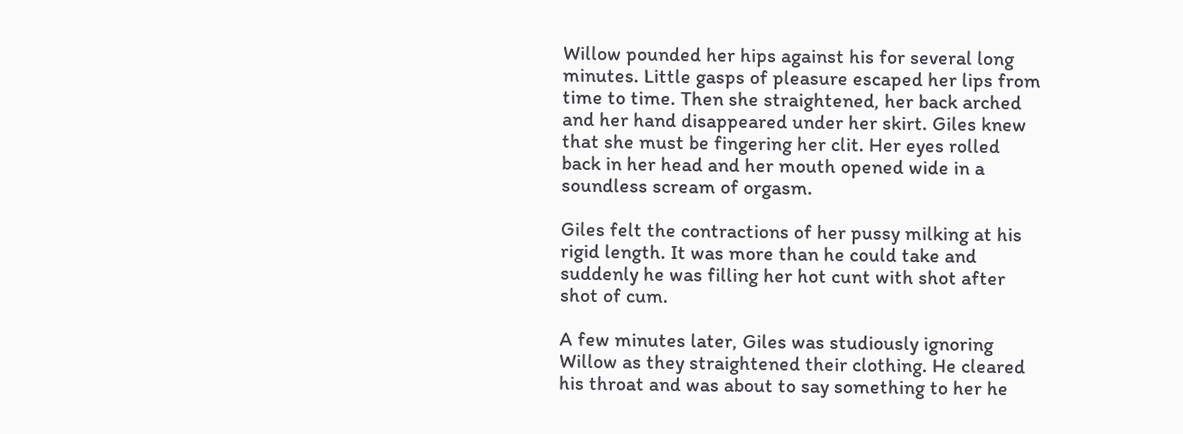Willow pounded her hips against his for several long
minutes. Little gasps of pleasure escaped her lips from
time to time. Then she straightened, her back arched
and her hand disappeared under her skirt. Giles knew
that she must be fingering her clit. Her eyes rolled
back in her head and her mouth opened wide in a
soundless scream of orgasm.

Giles felt the contractions of her pussy milking at his
rigid length. It was more than he could take and
suddenly he was filling her hot cunt with shot after
shot of cum.

A few minutes later, Giles was studiously ignoring
Willow as they straightened their clothing. He cleared
his throat and was about to say something to her he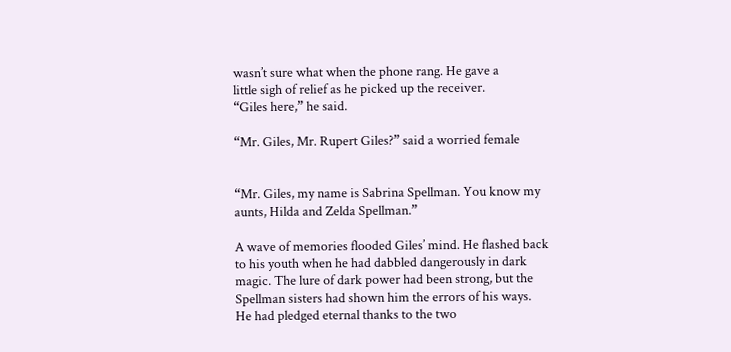wasn’t sure what when the phone rang. He gave a
little sigh of relief as he picked up the receiver.
“Giles here,” he said.

“Mr. Giles, Mr. Rupert Giles?” said a worried female


“Mr. Giles, my name is Sabrina Spellman. You know my
aunts, Hilda and Zelda Spellman.”

A wave of memories flooded Giles’ mind. He flashed back
to his youth when he had dabbled dangerously in dark
magic. The lure of dark power had been strong, but the
Spellman sisters had shown him the errors of his ways.
He had pledged eternal thanks to the two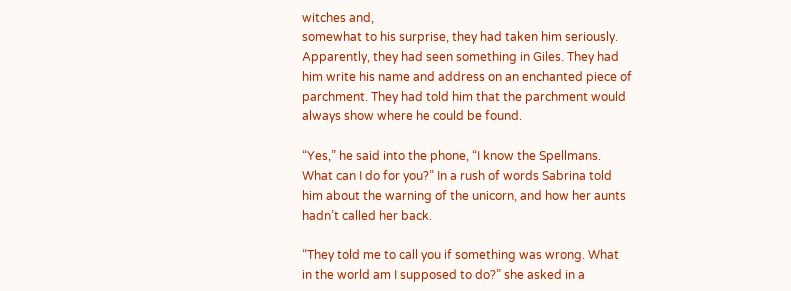witches and,
somewhat to his surprise, they had taken him seriously.
Apparently, they had seen something in Giles. They had
him write his name and address on an enchanted piece of
parchment. They had told him that the parchment would
always show where he could be found.

“Yes,” he said into the phone, “I know the Spellmans.
What can I do for you?” In a rush of words Sabrina told
him about the warning of the unicorn, and how her aunts
hadn’t called her back.

“They told me to call you if something was wrong. What
in the world am I supposed to do?” she asked in a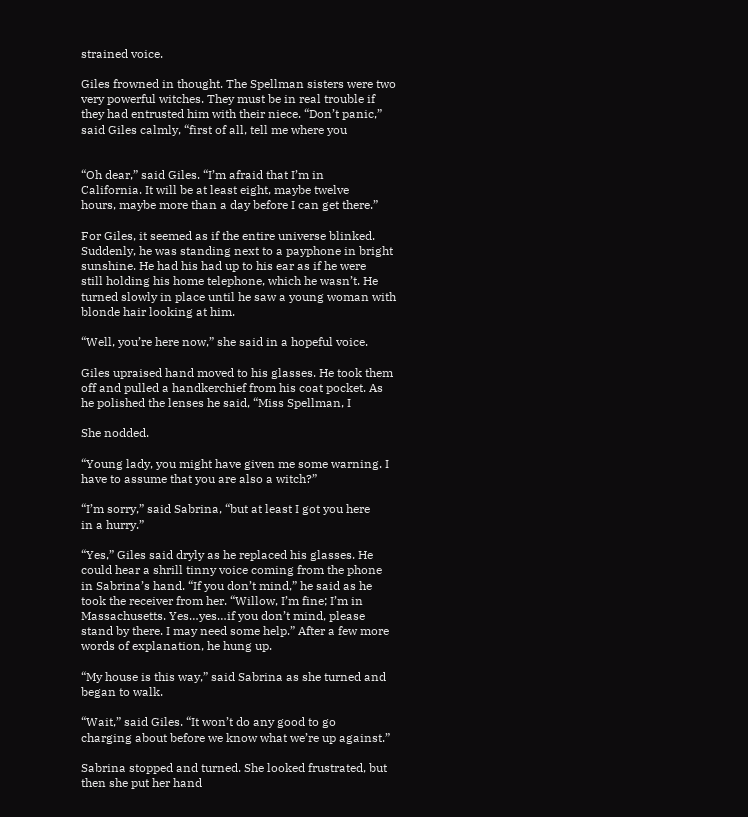strained voice.

Giles frowned in thought. The Spellman sisters were two
very powerful witches. They must be in real trouble if
they had entrusted him with their niece. “Don’t panic,”
said Giles calmly, “first of all, tell me where you


“Oh dear,” said Giles. “I’m afraid that I’m in
California. It will be at least eight, maybe twelve
hours, maybe more than a day before I can get there.”

For Giles, it seemed as if the entire universe blinked.
Suddenly, he was standing next to a payphone in bright
sunshine. He had his had up to his ear as if he were
still holding his home telephone, which he wasn’t. He
turned slowly in place until he saw a young woman with
blonde hair looking at him.

“Well, you’re here now,” she said in a hopeful voice.

Giles upraised hand moved to his glasses. He took them
off and pulled a handkerchief from his coat pocket. As
he polished the lenses he said, “Miss Spellman, I

She nodded.

“Young lady, you might have given me some warning. I
have to assume that you are also a witch?”

“I’m sorry,” said Sabrina, “but at least I got you here
in a hurry.”

“Yes,” Giles said dryly as he replaced his glasses. He
could hear a shrill tinny voice coming from the phone
in Sabrina’s hand. “If you don’t mind,” he said as he
took the receiver from her. “Willow, I’m fine; I’m in
Massachusetts. Yes…yes…if you don’t mind, please
stand by there. I may need some help.” After a few more
words of explanation, he hung up.

“My house is this way,” said Sabrina as she turned and
began to walk.

“Wait,” said Giles. “It won’t do any good to go
charging about before we know what we’re up against.”

Sabrina stopped and turned. She looked frustrated, but
then she put her hand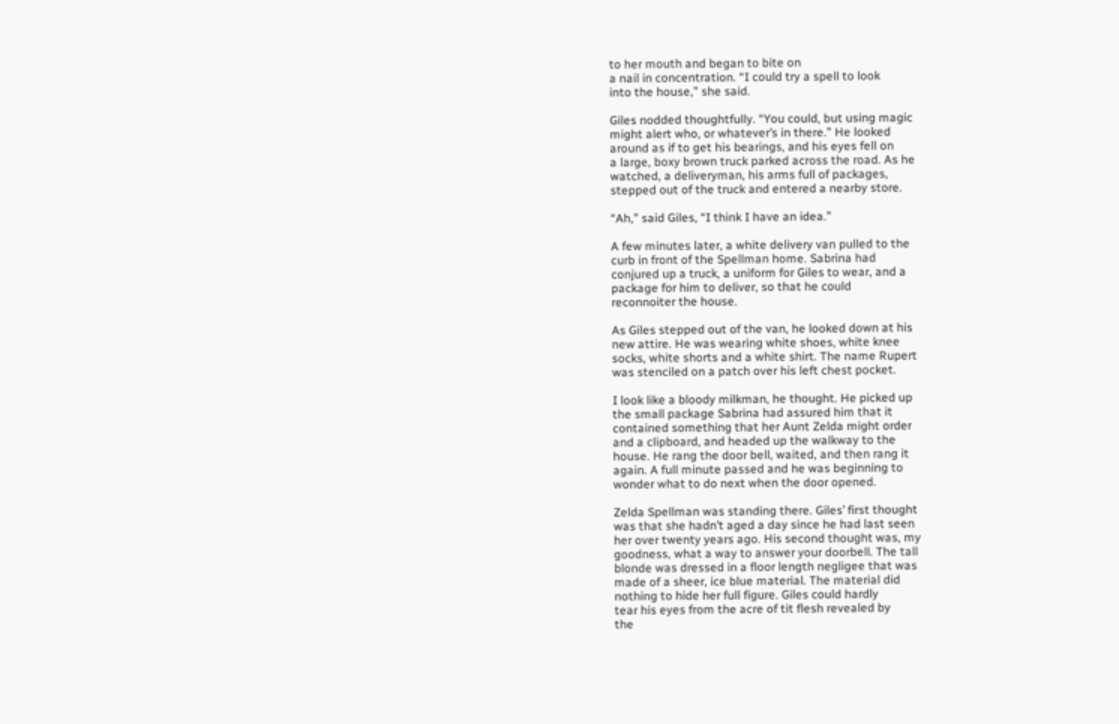to her mouth and began to bite on
a nail in concentration. “I could try a spell to look
into the house,” she said.

Giles nodded thoughtfully. “You could, but using magic
might alert who, or whatever’s in there.” He looked
around as if to get his bearings, and his eyes fell on
a large, boxy brown truck parked across the road. As he
watched, a deliveryman, his arms full of packages,
stepped out of the truck and entered a nearby store.

“Ah,” said Giles, “I think I have an idea.”

A few minutes later, a white delivery van pulled to the
curb in front of the Spellman home. Sabrina had
conjured up a truck, a uniform for Giles to wear, and a
package for him to deliver, so that he could
reconnoiter the house.

As Giles stepped out of the van, he looked down at his
new attire. He was wearing white shoes, white knee
socks, white shorts and a white shirt. The name Rupert
was stenciled on a patch over his left chest pocket.

I look like a bloody milkman, he thought. He picked up
the small package Sabrina had assured him that it
contained something that her Aunt Zelda might order
and a clipboard, and headed up the walkway to the
house. He rang the door bell, waited, and then rang it
again. A full minute passed and he was beginning to
wonder what to do next when the door opened.

Zelda Spellman was standing there. Giles’ first thought
was that she hadn’t aged a day since he had last seen
her over twenty years ago. His second thought was, my
goodness, what a way to answer your doorbell. The tall
blonde was dressed in a floor length negligee that was
made of a sheer, ice blue material. The material did
nothing to hide her full figure. Giles could hardly
tear his eyes from the acre of tit flesh revealed by
the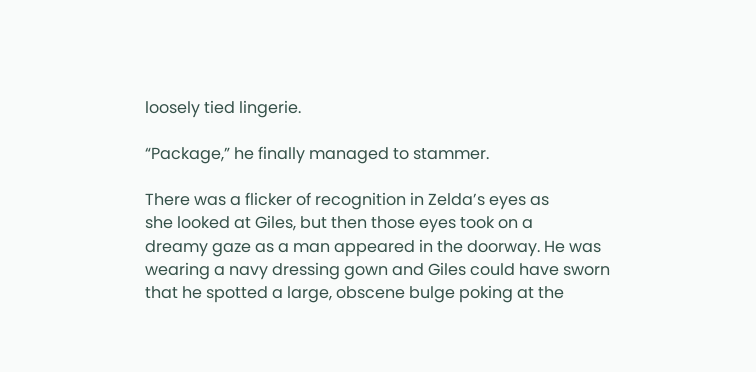loosely tied lingerie.

“Package,” he finally managed to stammer.

There was a flicker of recognition in Zelda’s eyes as
she looked at Giles, but then those eyes took on a
dreamy gaze as a man appeared in the doorway. He was
wearing a navy dressing gown and Giles could have sworn
that he spotted a large, obscene bulge poking at the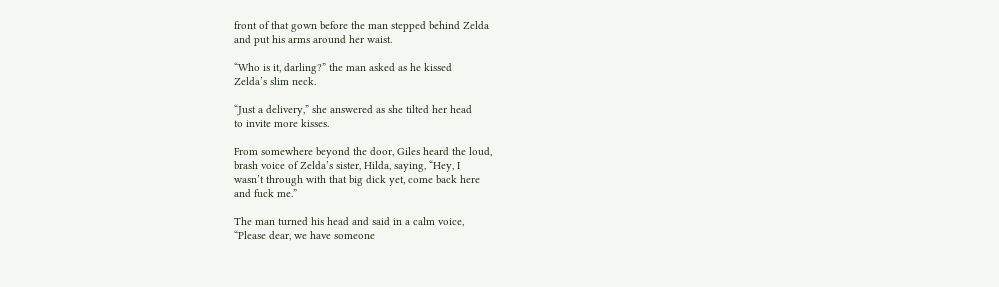front of that gown before the man stepped behind Zelda
and put his arms around her waist.

“Who is it, darling?” the man asked as he kissed
Zelda’s slim neck.

“Just a delivery,” she answered as she tilted her head
to invite more kisses.

From somewhere beyond the door, Giles heard the loud,
brash voice of Zelda’s sister, Hilda, saying, “Hey, I
wasn’t through with that big dick yet, come back here
and fuck me.”

The man turned his head and said in a calm voice,
“Please dear, we have someone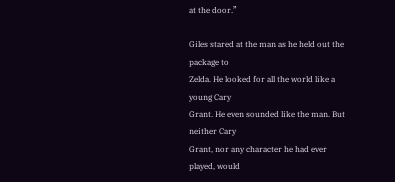at the door.”

Giles stared at the man as he held out the package to
Zelda. He looked for all the world like a young Cary
Grant. He even sounded like the man. But neither Cary
Grant, nor any character he had ever played, would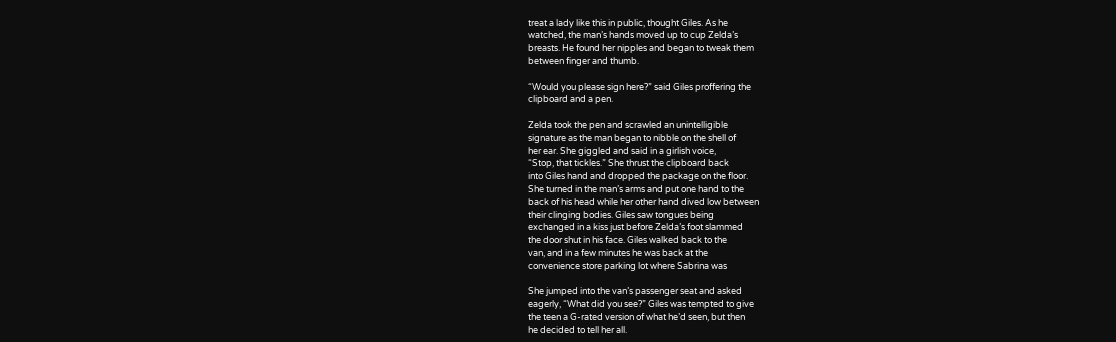treat a lady like this in public, thought Giles. As he
watched, the man’s hands moved up to cup Zelda’s
breasts. He found her nipples and began to tweak them
between finger and thumb.

“Would you please sign here?” said Giles proffering the
clipboard and a pen.

Zelda took the pen and scrawled an unintelligible
signature as the man began to nibble on the shell of
her ear. She giggled and said in a girlish voice,
“Stop, that tickles.” She thrust the clipboard back
into Giles hand and dropped the package on the floor.
She turned in the man’s arms and put one hand to the
back of his head while her other hand dived low between
their clinging bodies. Giles saw tongues being
exchanged in a kiss just before Zelda’s foot slammed
the door shut in his face. Giles walked back to the
van, and in a few minutes he was back at the
convenience store parking lot where Sabrina was

She jumped into the van’s passenger seat and asked
eagerly, “What did you see?” Giles was tempted to give
the teen a G-rated version of what he’d seen, but then
he decided to tell her all.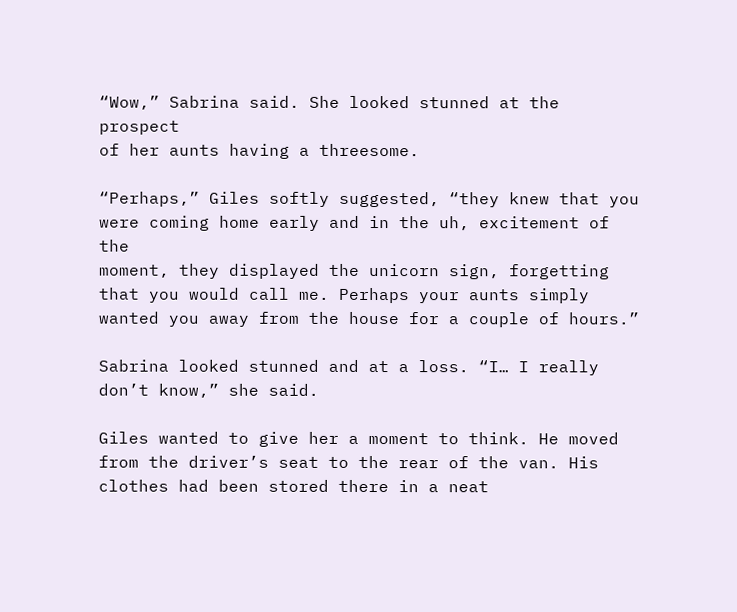“Wow,” Sabrina said. She looked stunned at the prospect
of her aunts having a threesome.

“Perhaps,” Giles softly suggested, “they knew that you
were coming home early and in the uh, excitement of the
moment, they displayed the unicorn sign, forgetting
that you would call me. Perhaps your aunts simply
wanted you away from the house for a couple of hours.”

Sabrina looked stunned and at a loss. “I… I really
don’t know,” she said.

Giles wanted to give her a moment to think. He moved
from the driver’s seat to the rear of the van. His
clothes had been stored there in a neat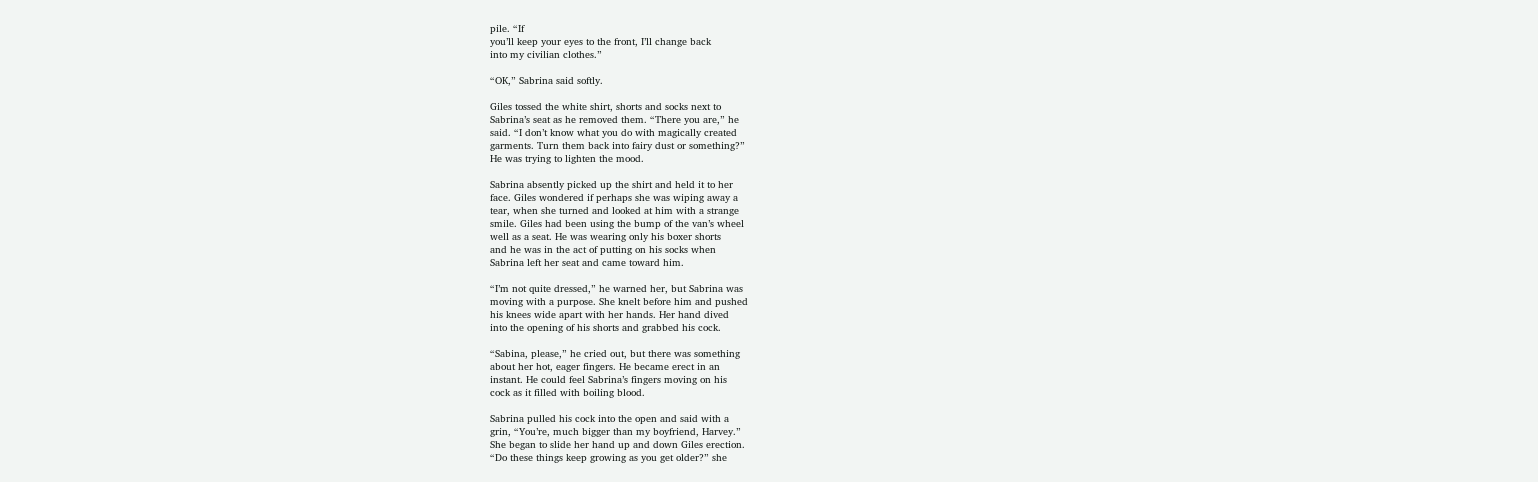pile. “If
you’ll keep your eyes to the front, I’ll change back
into my civilian clothes.”

“OK,” Sabrina said softly.

Giles tossed the white shirt, shorts and socks next to
Sabrina’s seat as he removed them. “There you are,” he
said. “I don’t know what you do with magically created
garments. Turn them back into fairy dust or something?”
He was trying to lighten the mood.

Sabrina absently picked up the shirt and held it to her
face. Giles wondered if perhaps she was wiping away a
tear, when she turned and looked at him with a strange
smile. Giles had been using the bump of the van’s wheel
well as a seat. He was wearing only his boxer shorts
and he was in the act of putting on his socks when
Sabrina left her seat and came toward him.

“I’m not quite dressed,” he warned her, but Sabrina was
moving with a purpose. She knelt before him and pushed
his knees wide apart with her hands. Her hand dived
into the opening of his shorts and grabbed his cock.

“Sabina, please,” he cried out, but there was something
about her hot, eager fingers. He became erect in an
instant. He could feel Sabrina’s fingers moving on his
cock as it filled with boiling blood.

Sabrina pulled his cock into the open and said with a
grin, “You’re, much bigger than my boyfriend, Harvey.”
She began to slide her hand up and down Giles erection.
“Do these things keep growing as you get older?” she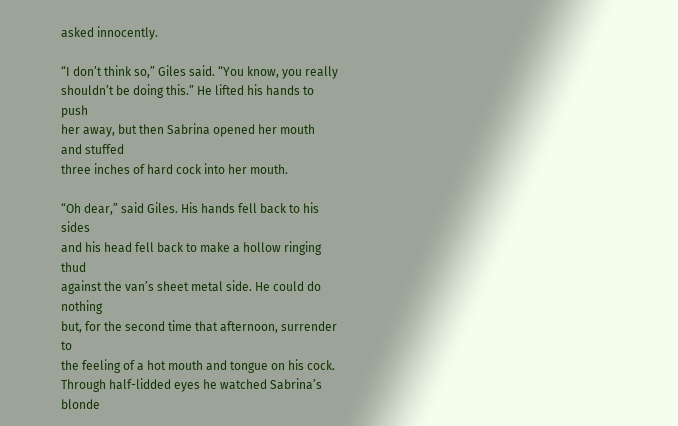asked innocently.

“I don’t think so,” Giles said. “You know, you really
shouldn’t be doing this.” He lifted his hands to push
her away, but then Sabrina opened her mouth and stuffed
three inches of hard cock into her mouth.

“Oh dear,” said Giles. His hands fell back to his sides
and his head fell back to make a hollow ringing thud
against the van’s sheet metal side. He could do nothing
but, for the second time that afternoon, surrender to
the feeling of a hot mouth and tongue on his cock.
Through half-lidded eyes he watched Sabrina’s blonde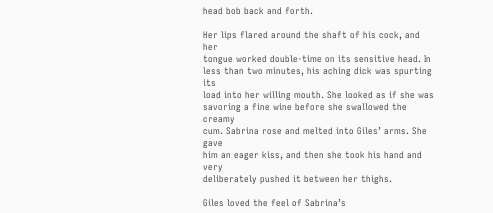head bob back and forth.

Her lips flared around the shaft of his cock, and her
tongue worked double-time on its sensitive head. In
less than two minutes, his aching dick was spurting its
load into her willing mouth. She looked as if she was
savoring a fine wine before she swallowed the creamy
cum. Sabrina rose and melted into Giles’ arms. She gave
him an eager kiss, and then she took his hand and very
deliberately pushed it between her thighs.

Giles loved the feel of Sabrina’s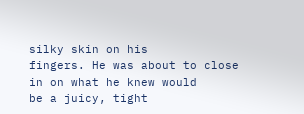silky skin on his
fingers. He was about to close in on what he knew would
be a juicy, tight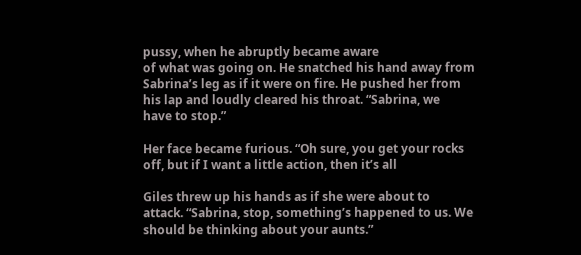pussy, when he abruptly became aware
of what was going on. He snatched his hand away from
Sabrina’s leg as if it were on fire. He pushed her from
his lap and loudly cleared his throat. “Sabrina, we
have to stop.”

Her face became furious. “Oh sure, you get your rocks
off, but if I want a little action, then it’s all

Giles threw up his hands as if she were about to
attack. “Sabrina, stop, something’s happened to us. We
should be thinking about your aunts.”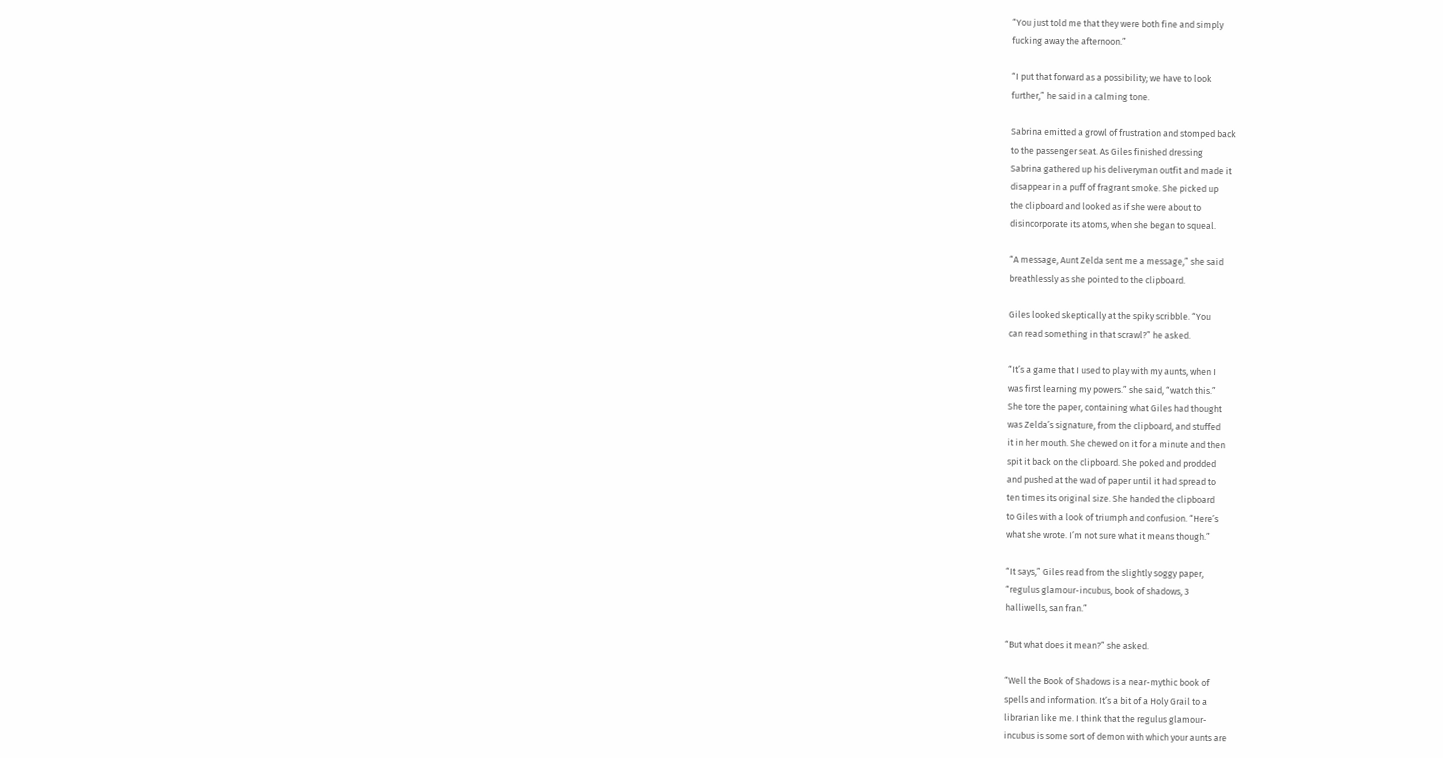“You just told me that they were both fine and simply
fucking away the afternoon.”

“I put that forward as a possibility; we have to look
further,” he said in a calming tone.

Sabrina emitted a growl of frustration and stomped back
to the passenger seat. As Giles finished dressing
Sabrina gathered up his deliveryman outfit and made it
disappear in a puff of fragrant smoke. She picked up
the clipboard and looked as if she were about to
disincorporate its atoms, when she began to squeal.

“A message, Aunt Zelda sent me a message,” she said
breathlessly as she pointed to the clipboard.

Giles looked skeptically at the spiky scribble. “You
can read something in that scrawl?” he asked.

“It’s a game that I used to play with my aunts, when I
was first learning my powers.” she said, “watch this.”
She tore the paper, containing what Giles had thought
was Zelda’s signature, from the clipboard, and stuffed
it in her mouth. She chewed on it for a minute and then
spit it back on the clipboard. She poked and prodded
and pushed at the wad of paper until it had spread to
ten times its original size. She handed the clipboard
to Giles with a look of triumph and confusion. “Here’s
what she wrote. I’m not sure what it means though.”

“It says,” Giles read from the slightly soggy paper,
“regulus glamour-incubus, book of shadows, 3
halliwells, san fran.”

“But what does it mean?” she asked.

“Well the Book of Shadows is a near-mythic book of
spells and information. It’s a bit of a Holy Grail to a
librarian like me. I think that the regulus glamour-
incubus is some sort of demon with which your aunts are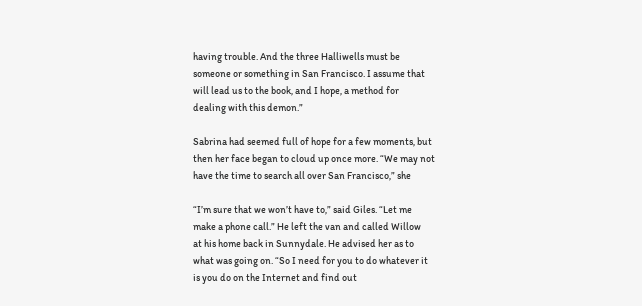having trouble. And the three Halliwells must be
someone or something in San Francisco. I assume that
will lead us to the book, and I hope, a method for
dealing with this demon.”

Sabrina had seemed full of hope for a few moments, but
then her face began to cloud up once more. “We may not
have the time to search all over San Francisco,” she

“I’m sure that we won’t have to,” said Giles. “Let me
make a phone call.” He left the van and called Willow
at his home back in Sunnydale. He advised her as to
what was going on. “So I need for you to do whatever it
is you do on the Internet and find out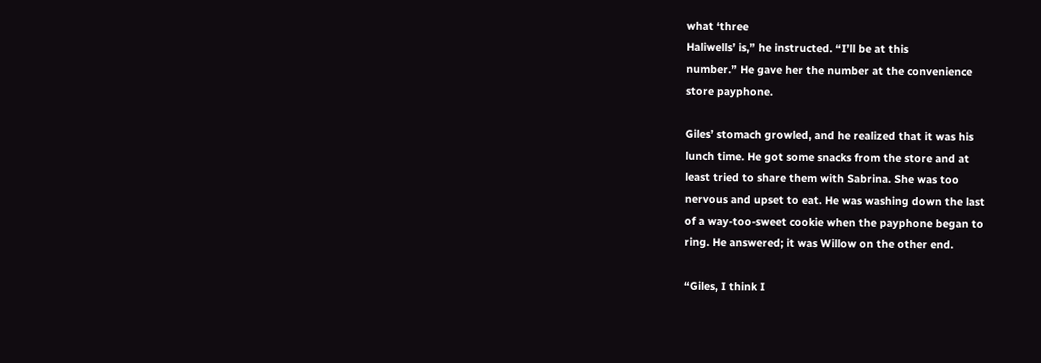what ‘three
Haliwells’ is,” he instructed. “I’ll be at this
number.” He gave her the number at the convenience
store payphone.

Giles’ stomach growled, and he realized that it was his
lunch time. He got some snacks from the store and at
least tried to share them with Sabrina. She was too
nervous and upset to eat. He was washing down the last
of a way-too-sweet cookie when the payphone began to
ring. He answered; it was Willow on the other end.

“Giles, I think I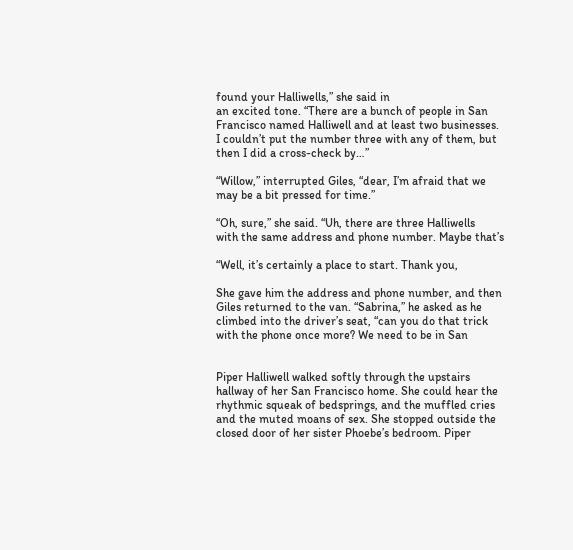found your Halliwells,” she said in
an excited tone. “There are a bunch of people in San
Francisco named Halliwell and at least two businesses.
I couldn’t put the number three with any of them, but
then I did a cross-check by…”

“Willow,” interrupted Giles, “dear, I’m afraid that we
may be a bit pressed for time.”

“Oh, sure,” she said. “Uh, there are three Halliwells
with the same address and phone number. Maybe that’s

“Well, it’s certainly a place to start. Thank you,

She gave him the address and phone number, and then
Giles returned to the van. “Sabrina,” he asked as he
climbed into the driver’s seat, “can you do that trick
with the phone once more? We need to be in San


Piper Halliwell walked softly through the upstairs
hallway of her San Francisco home. She could hear the
rhythmic squeak of bedsprings, and the muffled cries
and the muted moans of sex. She stopped outside the
closed door of her sister Phoebe’s bedroom. Piper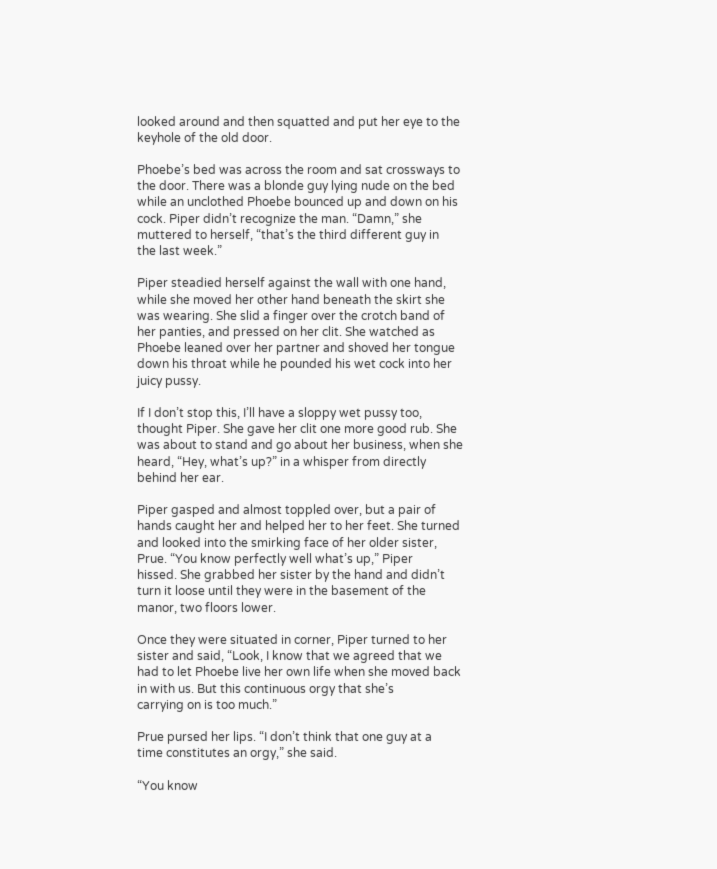looked around and then squatted and put her eye to the
keyhole of the old door.

Phoebe’s bed was across the room and sat crossways to
the door. There was a blonde guy lying nude on the bed
while an unclothed Phoebe bounced up and down on his
cock. Piper didn’t recognize the man. “Damn,” she
muttered to herself, “that’s the third different guy in
the last week.”

Piper steadied herself against the wall with one hand,
while she moved her other hand beneath the skirt she
was wearing. She slid a finger over the crotch band of
her panties, and pressed on her clit. She watched as
Phoebe leaned over her partner and shoved her tongue
down his throat while he pounded his wet cock into her
juicy pussy.

If I don’t stop this, I’ll have a sloppy wet pussy too,
thought Piper. She gave her clit one more good rub. She
was about to stand and go about her business, when she
heard, “Hey, what’s up?” in a whisper from directly
behind her ear.

Piper gasped and almost toppled over, but a pair of
hands caught her and helped her to her feet. She turned
and looked into the smirking face of her older sister,
Prue. “You know perfectly well what’s up,” Piper
hissed. She grabbed her sister by the hand and didn’t
turn it loose until they were in the basement of the
manor, two floors lower.

Once they were situated in corner, Piper turned to her
sister and said, “Look, I know that we agreed that we
had to let Phoebe live her own life when she moved back
in with us. But this continuous orgy that she’s
carrying on is too much.”

Prue pursed her lips. “I don’t think that one guy at a
time constitutes an orgy,” she said.

“You know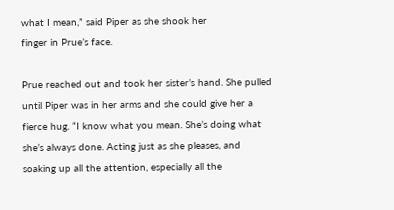what I mean,” said Piper as she shook her
finger in Prue’s face.

Prue reached out and took her sister’s hand. She pulled
until Piper was in her arms and she could give her a
fierce hug. “I know what you mean. She’s doing what
she’s always done. Acting just as she pleases, and
soaking up all the attention, especially all the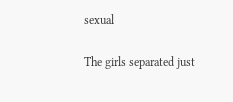sexual

The girls separated just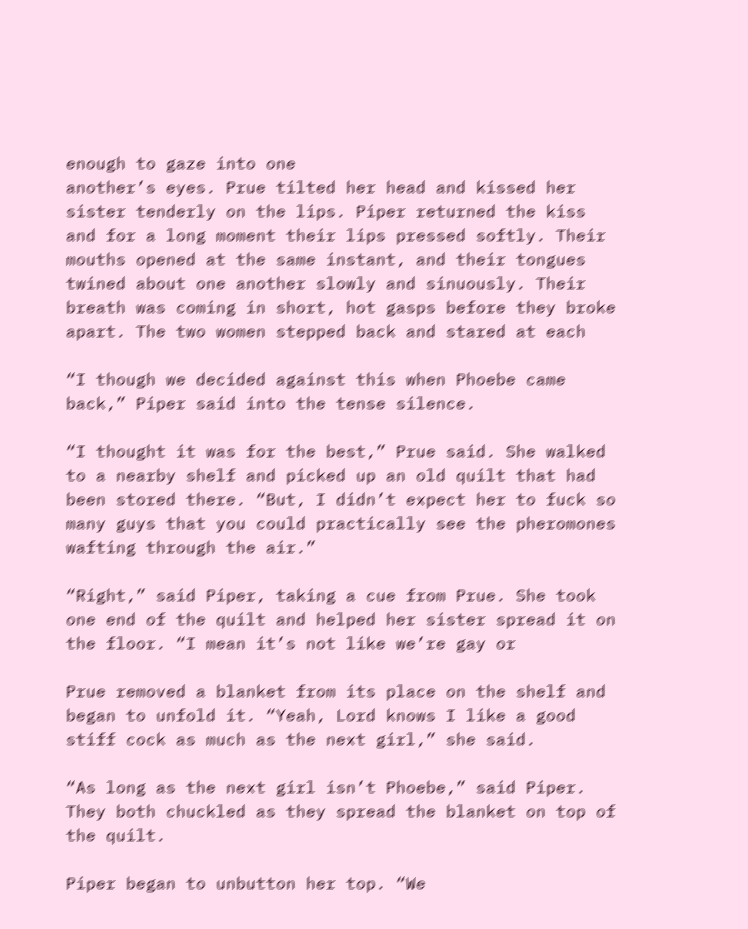enough to gaze into one
another’s eyes. Prue tilted her head and kissed her
sister tenderly on the lips. Piper returned the kiss
and for a long moment their lips pressed softly. Their
mouths opened at the same instant, and their tongues
twined about one another slowly and sinuously. Their
breath was coming in short, hot gasps before they broke
apart. The two women stepped back and stared at each

“I though we decided against this when Phoebe came
back,” Piper said into the tense silence.

“I thought it was for the best,” Prue said. She walked
to a nearby shelf and picked up an old quilt that had
been stored there. “But, I didn’t expect her to fuck so
many guys that you could practically see the pheromones
wafting through the air.”

“Right,” said Piper, taking a cue from Prue. She took
one end of the quilt and helped her sister spread it on
the floor. “I mean it’s not like we’re gay or

Prue removed a blanket from its place on the shelf and
began to unfold it. “Yeah, Lord knows I like a good
stiff cock as much as the next girl,” she said.

“As long as the next girl isn’t Phoebe,” said Piper.
They both chuckled as they spread the blanket on top of
the quilt.

Piper began to unbutton her top. “We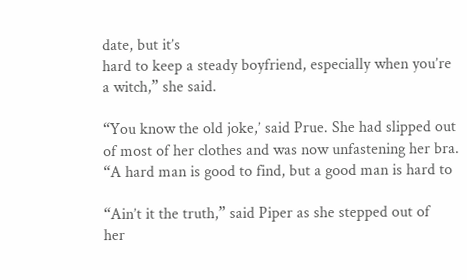date, but it’s
hard to keep a steady boyfriend, especially when you’re
a witch,” she said.

“You know the old joke,’ said Prue. She had slipped out
of most of her clothes and was now unfastening her bra.
“A hard man is good to find, but a good man is hard to

“Ain’t it the truth,” said Piper as she stepped out of
her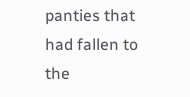panties that had fallen to the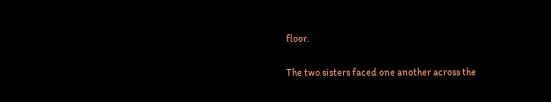floor.

The two sisters faced one another across the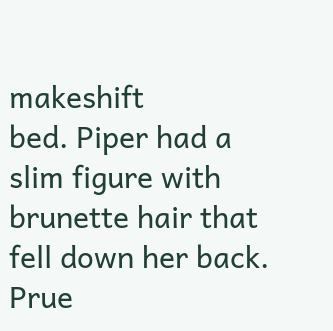makeshift
bed. Piper had a slim figure with brunette hair that
fell down her back. Prue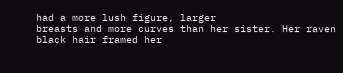had a more lush figure, larger
breasts and more curves than her sister. Her raven
black hair framed her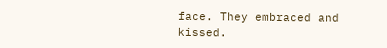face. They embraced and kissed.